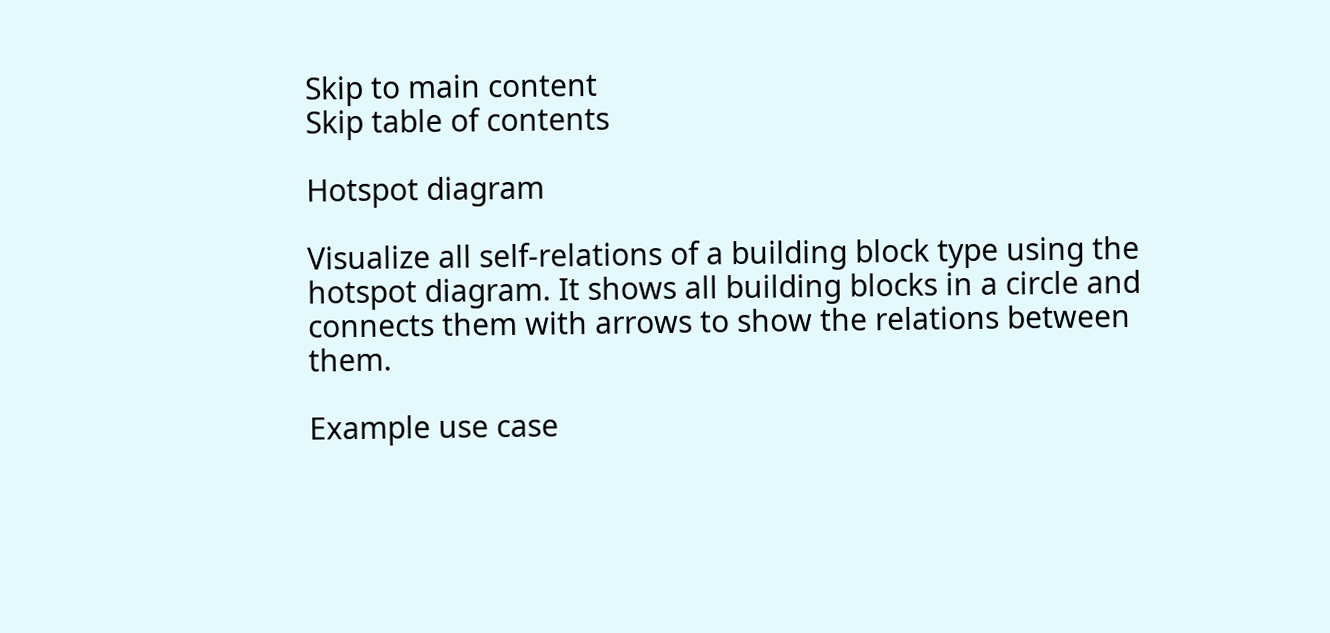Skip to main content
Skip table of contents

Hotspot diagram

Visualize all self-relations of a building block type using the hotspot diagram. It shows all building blocks in a circle and connects them with arrows to show the relations between them.

Example use case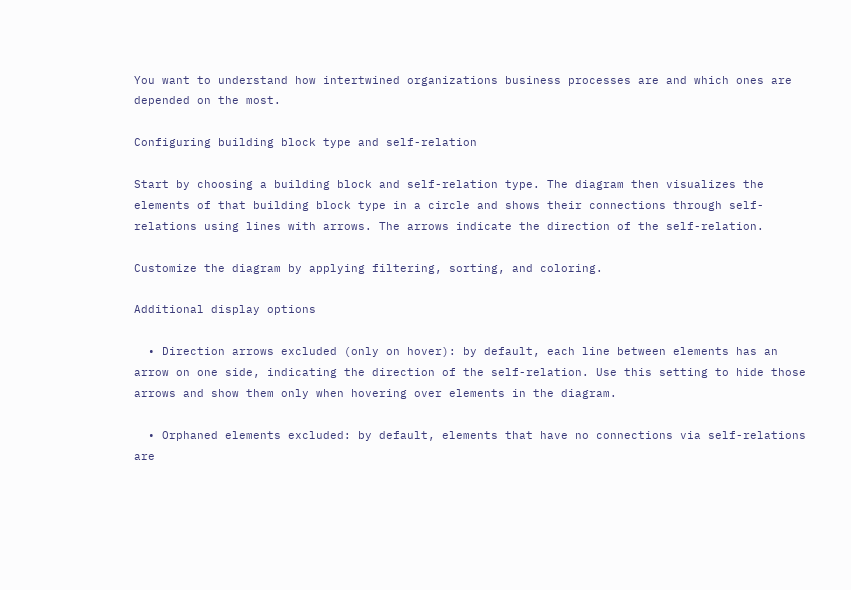You want to understand how intertwined organizations business processes are and which ones are depended on the most.

Configuring building block type and self-relation

Start by choosing a building block and self-relation type. The diagram then visualizes the elements of that building block type in a circle and shows their connections through self-relations using lines with arrows. The arrows indicate the direction of the self-relation.

Customize the diagram by applying filtering, sorting, and coloring.

Additional display options

  • Direction arrows excluded (only on hover): by default, each line between elements has an arrow on one side, indicating the direction of the self-relation. Use this setting to hide those arrows and show them only when hovering over elements in the diagram.

  • Orphaned elements excluded: by default, elements that have no connections via self-relations are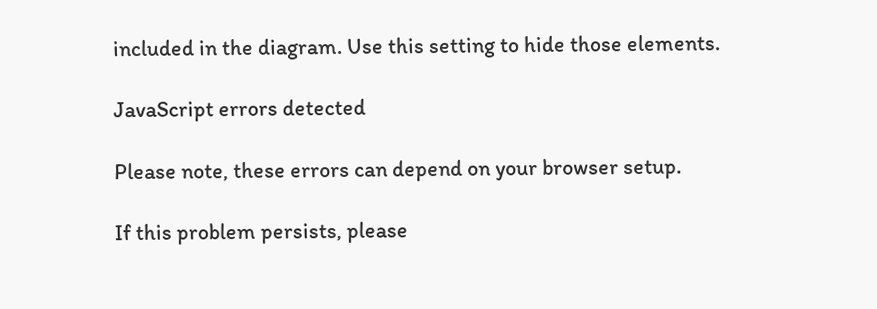included in the diagram. Use this setting to hide those elements.

JavaScript errors detected

Please note, these errors can depend on your browser setup.

If this problem persists, please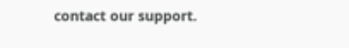contact our support.